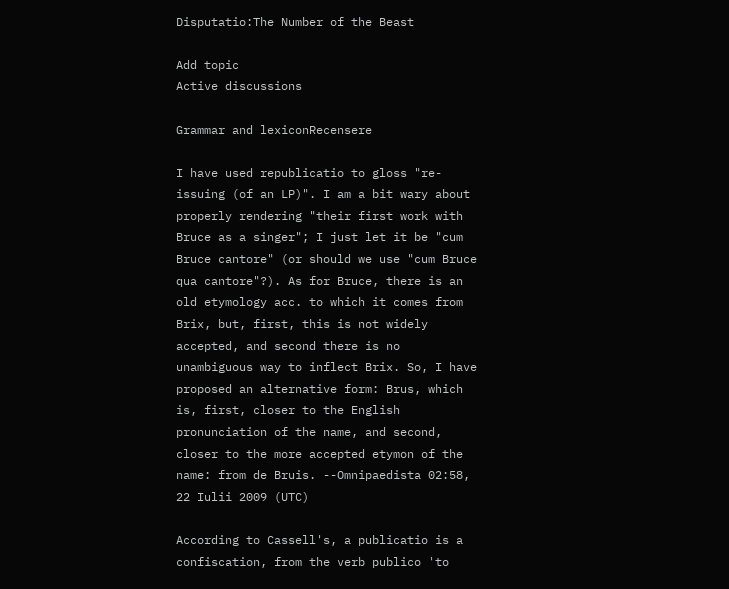Disputatio:The Number of the Beast

Add topic
Active discussions

Grammar and lexiconRecensere

I have used republicatio to gloss "re-issuing (of an LP)". I am a bit wary about properly rendering "their first work with Bruce as a singer"; I just let it be "cum Bruce cantore" (or should we use "cum Bruce qua cantore"?). As for Bruce, there is an old etymology acc. to which it comes from Brix, but, first, this is not widely accepted, and second there is no unambiguous way to inflect Brix. So, I have proposed an alternative form: Brus, which is, first, closer to the English pronunciation of the name, and second, closer to the more accepted etymon of the name: from de Bruis. --Omnipaedista 02:58, 22 Iulii 2009 (UTC)

According to Cassell's, a publicatio is a confiscation, from the verb publico 'to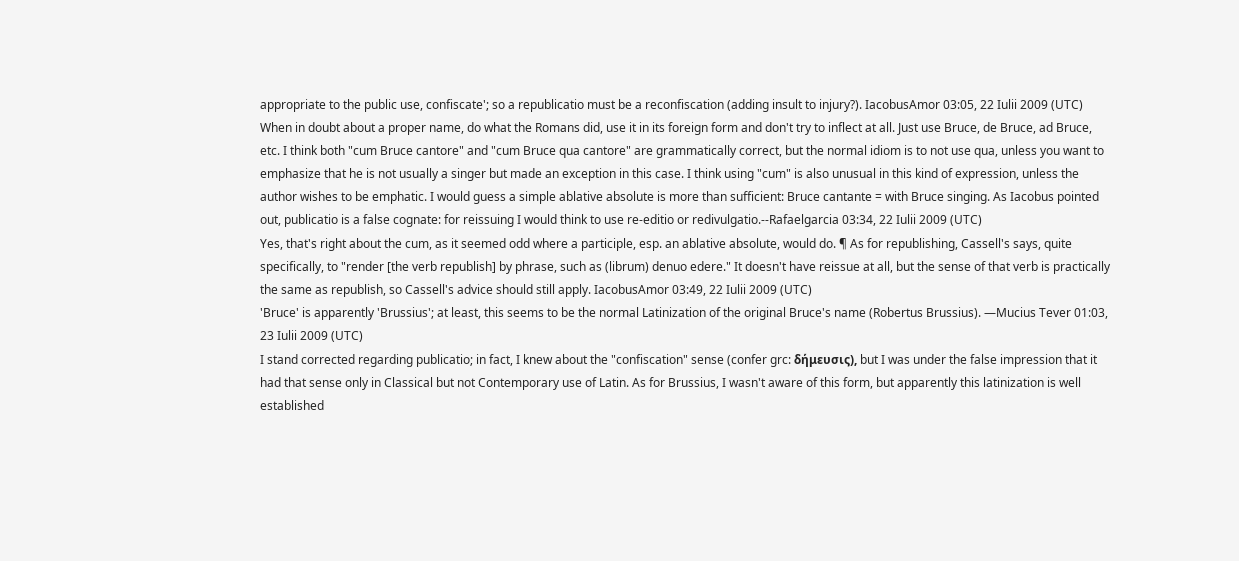appropriate to the public use, confiscate'; so a republicatio must be a reconfiscation (adding insult to injury?). IacobusAmor 03:05, 22 Iulii 2009 (UTC)
When in doubt about a proper name, do what the Romans did, use it in its foreign form and don't try to inflect at all. Just use Bruce, de Bruce, ad Bruce, etc. I think both "cum Bruce cantore" and "cum Bruce qua cantore" are grammatically correct, but the normal idiom is to not use qua, unless you want to emphasize that he is not usually a singer but made an exception in this case. I think using "cum" is also unusual in this kind of expression, unless the author wishes to be emphatic. I would guess a simple ablative absolute is more than sufficient: Bruce cantante = with Bruce singing. As Iacobus pointed out, publicatio is a false cognate: for reissuing I would think to use re-editio or redivulgatio.--Rafaelgarcia 03:34, 22 Iulii 2009 (UTC)
Yes, that's right about the cum, as it seemed odd where a participle, esp. an ablative absolute, would do. ¶ As for republishing, Cassell's says, quite specifically, to "render [the verb republish] by phrase, such as (librum) denuo edere." It doesn't have reissue at all, but the sense of that verb is practically the same as republish, so Cassell's advice should still apply. IacobusAmor 03:49, 22 Iulii 2009 (UTC)
'Bruce' is apparently 'Brussius'; at least, this seems to be the normal Latinization of the original Bruce's name (Robertus Brussius). —Mucius Tever 01:03, 23 Iulii 2009 (UTC)
I stand corrected regarding publicatio; in fact, I knew about the "confiscation" sense (confer grc: δήμευσις), but I was under the false impression that it had that sense only in Classical but not Contemporary use of Latin. As for Brussius, I wasn't aware of this form, but apparently this latinization is well established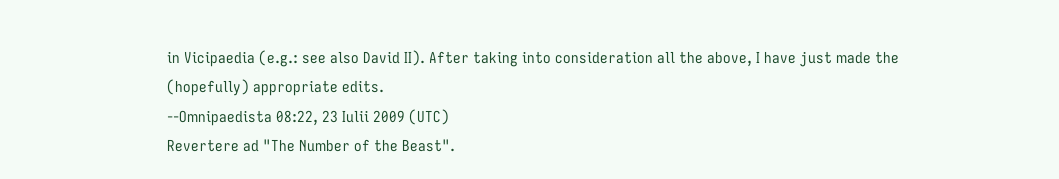in Vicipaedia (e.g.: see also David II). After taking into consideration all the above, I have just made the (hopefully) appropriate edits.
--Omnipaedista 08:22, 23 Iulii 2009 (UTC)
Revertere ad "The Number of the Beast".